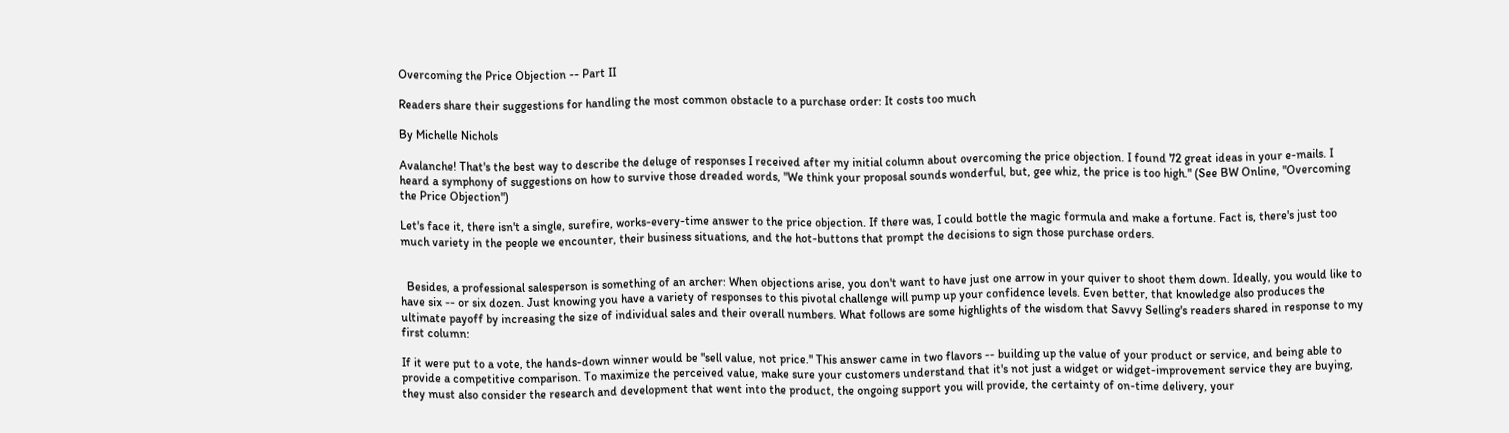Overcoming the Price Objection -- Part II

Readers share their suggestions for handling the most common obstacle to a purchase order: It costs too much

By Michelle Nichols

Avalanche! That's the best way to describe the deluge of responses I received after my initial column about overcoming the price objection. I found 72 great ideas in your e-mails. I heard a symphony of suggestions on how to survive those dreaded words, "We think your proposal sounds wonderful, but, gee whiz, the price is too high." (See BW Online, "Overcoming the Price Objection")

Let's face it, there isn't a single, surefire, works-every-time answer to the price objection. If there was, I could bottle the magic formula and make a fortune. Fact is, there's just too much variety in the people we encounter, their business situations, and the hot-buttons that prompt the decisions to sign those purchase orders.


  Besides, a professional salesperson is something of an archer: When objections arise, you don't want to have just one arrow in your quiver to shoot them down. Ideally, you would like to have six -- or six dozen. Just knowing you have a variety of responses to this pivotal challenge will pump up your confidence levels. Even better, that knowledge also produces the ultimate payoff by increasing the size of individual sales and their overall numbers. What follows are some highlights of the wisdom that Savvy Selling's readers shared in response to my first column:

If it were put to a vote, the hands-down winner would be "sell value, not price." This answer came in two flavors -- building up the value of your product or service, and being able to provide a competitive comparison. To maximize the perceived value, make sure your customers understand that it's not just a widget or widget-improvement service they are buying, they must also consider the research and development that went into the product, the ongoing support you will provide, the certainty of on-time delivery, your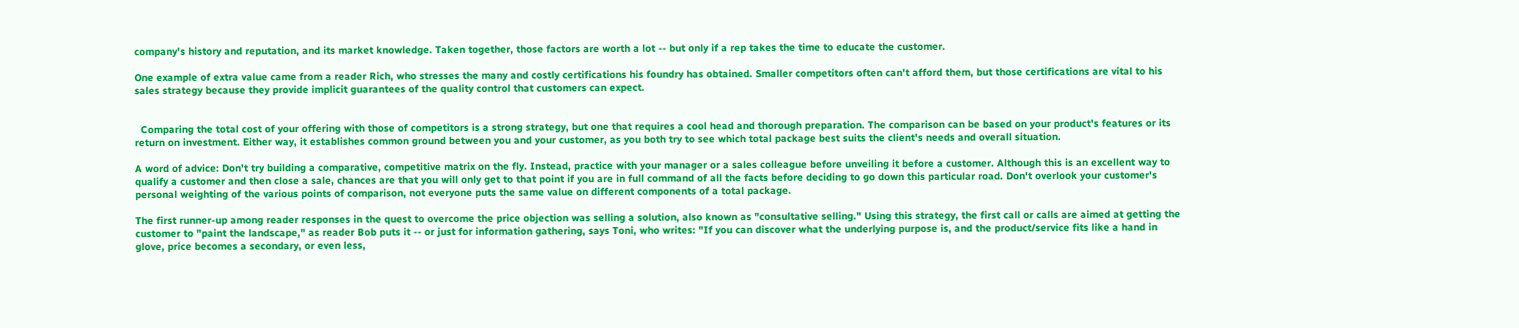company's history and reputation, and its market knowledge. Taken together, those factors are worth a lot -- but only if a rep takes the time to educate the customer.

One example of extra value came from a reader Rich, who stresses the many and costly certifications his foundry has obtained. Smaller competitors often can't afford them, but those certifications are vital to his sales strategy because they provide implicit guarantees of the quality control that customers can expect.


  Comparing the total cost of your offering with those of competitors is a strong strategy, but one that requires a cool head and thorough preparation. The comparison can be based on your product's features or its return on investment. Either way, it establishes common ground between you and your customer, as you both try to see which total package best suits the client's needs and overall situation.

A word of advice: Don't try building a comparative, competitive matrix on the fly. Instead, practice with your manager or a sales colleague before unveiling it before a customer. Although this is an excellent way to qualify a customer and then close a sale, chances are that you will only get to that point if you are in full command of all the facts before deciding to go down this particular road. Don't overlook your customer's personal weighting of the various points of comparison, not everyone puts the same value on different components of a total package.

The first runner-up among reader responses in the quest to overcome the price objection was selling a solution, also known as "consultative selling." Using this strategy, the first call or calls are aimed at getting the customer to "paint the landscape," as reader Bob puts it -- or just for information gathering, says Toni, who writes: "If you can discover what the underlying purpose is, and the product/service fits like a hand in glove, price becomes a secondary, or even less,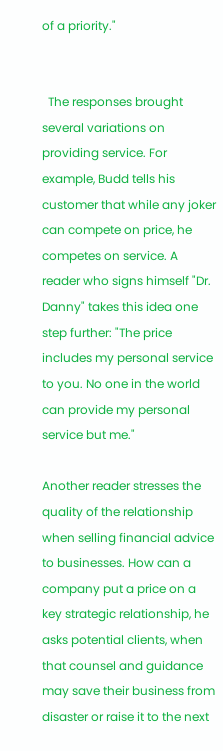of a priority."


  The responses brought several variations on providing service. For example, Budd tells his customer that while any joker can compete on price, he competes on service. A reader who signs himself "Dr. Danny" takes this idea one step further: "The price includes my personal service to you. No one in the world can provide my personal service but me."

Another reader stresses the quality of the relationship when selling financial advice to businesses. How can a company put a price on a key strategic relationship, he asks potential clients, when that counsel and guidance may save their business from disaster or raise it to the next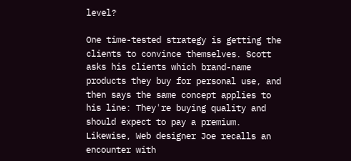level?

One time-tested strategy is getting the clients to convince themselves. Scott asks his clients which brand-name products they buy for personal use, and then says the same concept applies to his line: They're buying quality and should expect to pay a premium. Likewise, Web designer Joe recalls an encounter with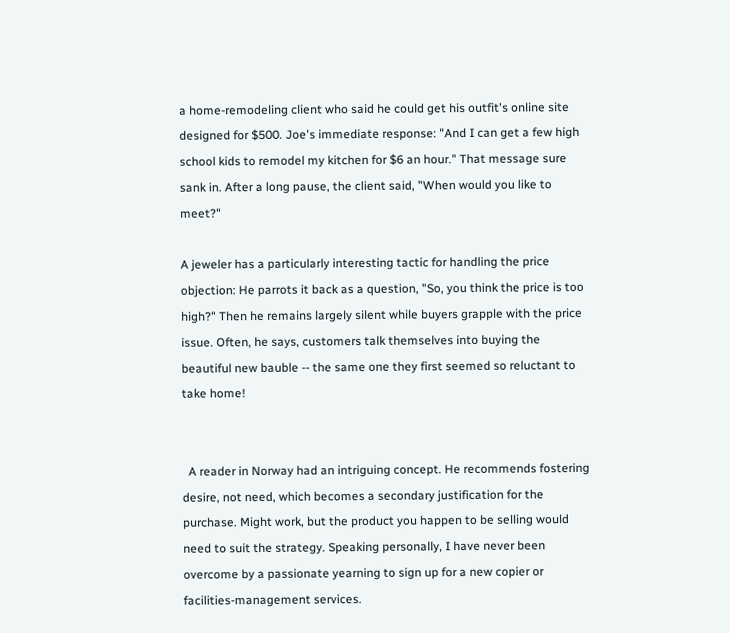a home-remodeling client who said he could get his outfit's online site designed for $500. Joe's immediate response: "And I can get a few high school kids to remodel my kitchen for $6 an hour." That message sure sank in. After a long pause, the client said, "When would you like to meet?"

A jeweler has a particularly interesting tactic for handling the price objection: He parrots it back as a question, "So, you think the price is too high?" Then he remains largely silent while buyers grapple with the price issue. Often, he says, customers talk themselves into buying the beautiful new bauble -- the same one they first seemed so reluctant to take home!


  A reader in Norway had an intriguing concept. He recommends fostering desire, not need, which becomes a secondary justification for the purchase. Might work, but the product you happen to be selling would need to suit the strategy. Speaking personally, I have never been overcome by a passionate yearning to sign up for a new copier or facilities-management services.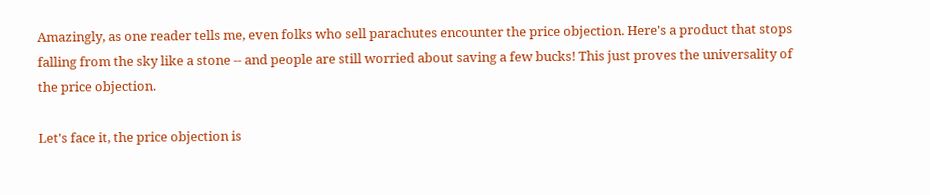Amazingly, as one reader tells me, even folks who sell parachutes encounter the price objection. Here's a product that stops falling from the sky like a stone -- and people are still worried about saving a few bucks! This just proves the universality of the price objection.

Let's face it, the price objection is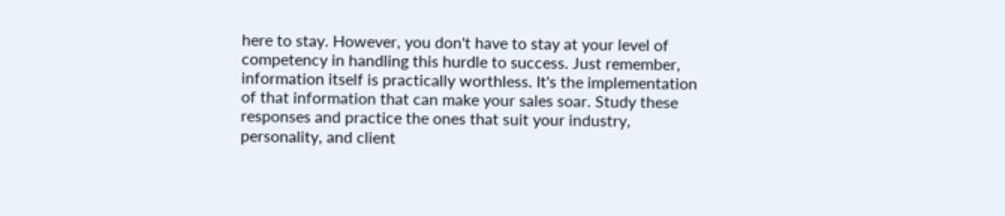here to stay. However, you don't have to stay at your level of competency in handling this hurdle to success. Just remember, information itself is practically worthless. It's the implementation of that information that can make your sales soar. Study these responses and practice the ones that suit your industry, personality, and client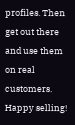profiles. Then get out there and use them on real customers. Happy selling!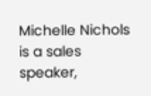Michelle Nichols is a sales speaker,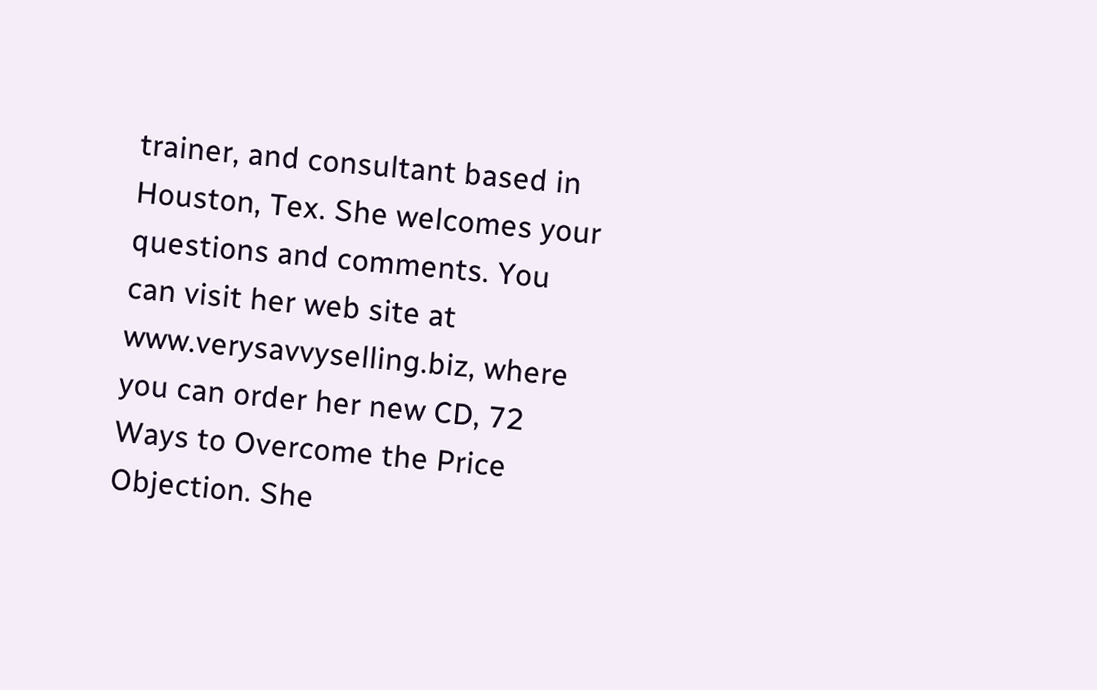trainer, and consultant based in Houston, Tex. She welcomes your questions and comments. You can visit her web site at www.verysavvyselling.biz, where you can order her new CD, 72 Ways to Overcome the Price Objection. She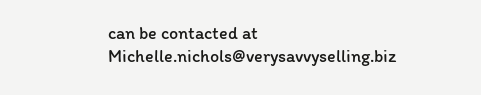can be contacted at Michelle.nichols@verysavvyselling.biz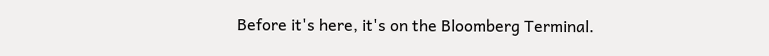Before it's here, it's on the Bloomberg Terminal.